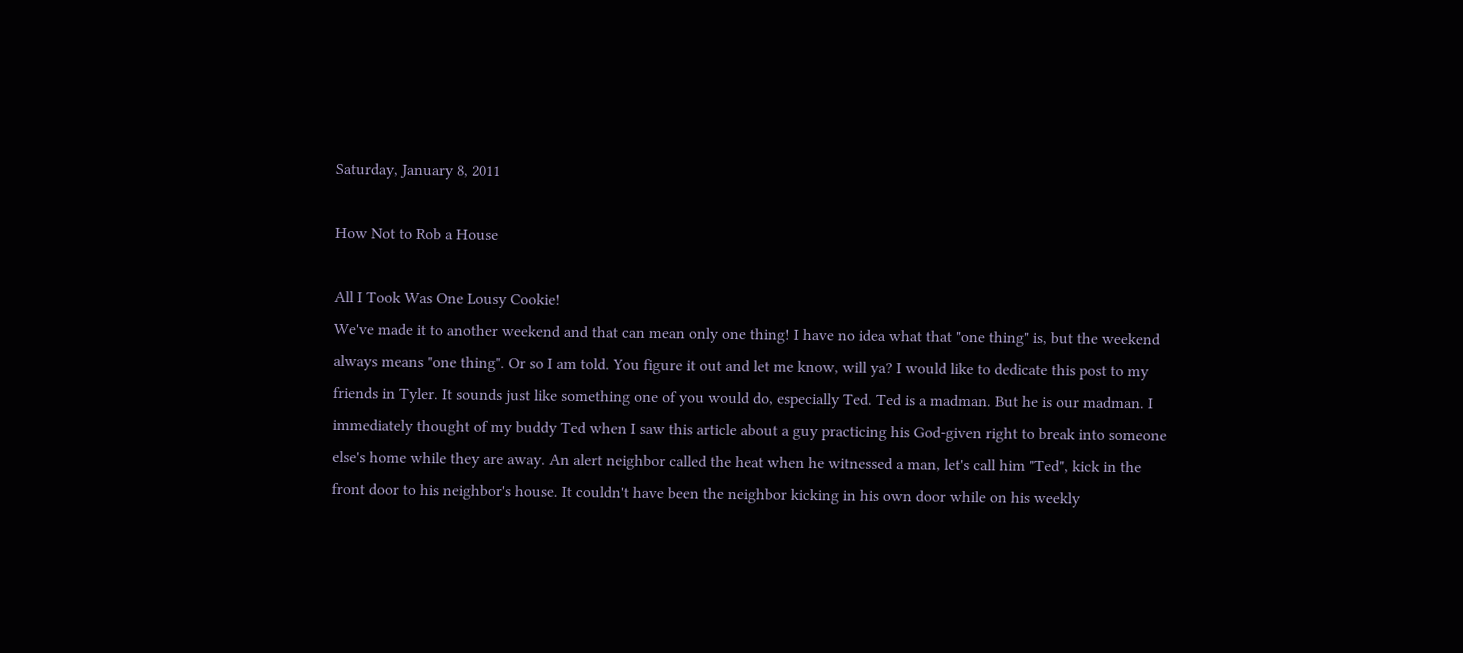Saturday, January 8, 2011

How Not to Rob a House

All I Took Was One Lousy Cookie!
We've made it to another weekend and that can mean only one thing! I have no idea what that "one thing" is, but the weekend always means "one thing". Or so I am told. You figure it out and let me know, will ya? I would like to dedicate this post to my friends in Tyler. It sounds just like something one of you would do, especially Ted. Ted is a madman. But he is our madman. I immediately thought of my buddy Ted when I saw this article about a guy practicing his God-given right to break into someone else's home while they are away. An alert neighbor called the heat when he witnessed a man, let's call him "Ted", kick in the front door to his neighbor's house. It couldn't have been the neighbor kicking in his own door while on his weekly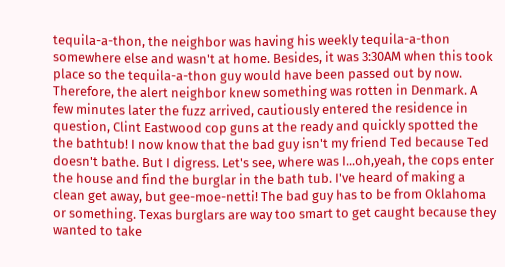tequila-a-thon, the neighbor was having his weekly tequila-a-thon somewhere else and wasn't at home. Besides, it was 3:30AM when this took place so the tequila-a-thon guy would have been passed out by now. Therefore, the alert neighbor knew something was rotten in Denmark. A few minutes later the fuzz arrived, cautiously entered the residence in question, Clint Eastwood cop guns at the ready and quickly spotted the the bathtub! I now know that the bad guy isn't my friend Ted because Ted doesn't bathe. But I digress. Let's see, where was I...oh,yeah, the cops enter the house and find the burglar in the bath tub. I've heard of making a clean get away, but gee-moe-netti! The bad guy has to be from Oklahoma or something. Texas burglars are way too smart to get caught because they wanted to take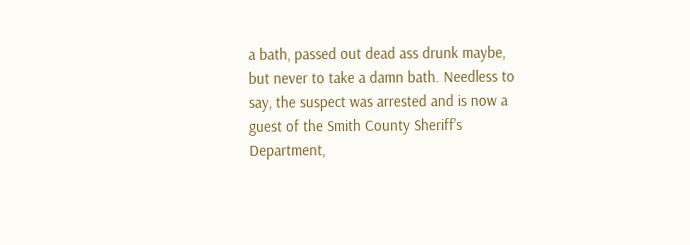a bath, passed out dead ass drunk maybe, but never to take a damn bath. Needless to say, the suspect was arrested and is now a guest of the Smith County Sheriff's Department,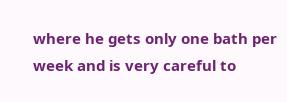where he gets only one bath per week and is very careful to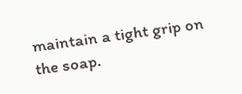maintain a tight grip on the soap.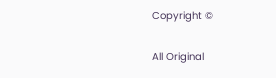Copyright ©

All Original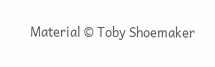Material © Toby Shoemaker